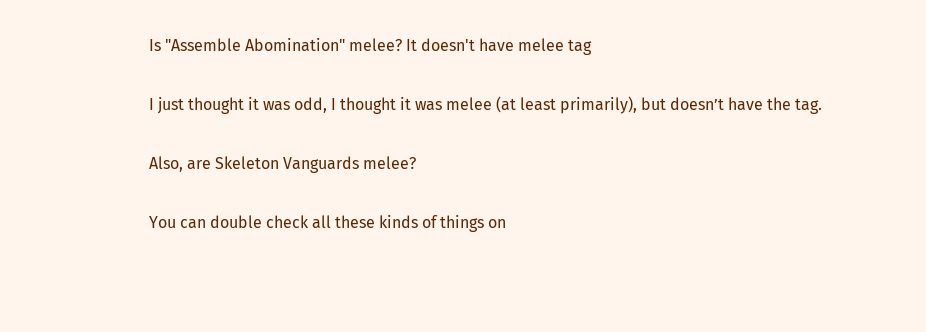Is "Assemble Abomination" melee? It doesn't have melee tag

I just thought it was odd, I thought it was melee (at least primarily), but doesn’t have the tag.

Also, are Skeleton Vanguards melee?

You can double check all these kinds of things on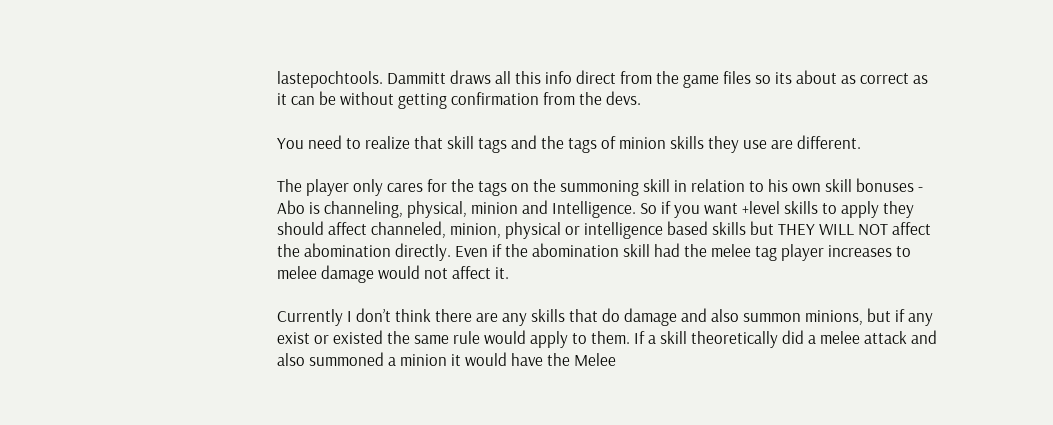lastepochtools. Dammitt draws all this info direct from the game files so its about as correct as it can be without getting confirmation from the devs.

You need to realize that skill tags and the tags of minion skills they use are different.

The player only cares for the tags on the summoning skill in relation to his own skill bonuses - Abo is channeling, physical, minion and Intelligence. So if you want +level skills to apply they should affect channeled, minion, physical or intelligence based skills but THEY WILL NOT affect the abomination directly. Even if the abomination skill had the melee tag player increases to melee damage would not affect it.

Currently I don’t think there are any skills that do damage and also summon minions, but if any exist or existed the same rule would apply to them. If a skill theoretically did a melee attack and also summoned a minion it would have the Melee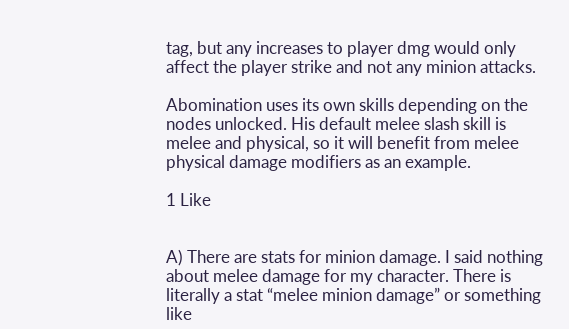tag, but any increases to player dmg would only affect the player strike and not any minion attacks.

Abomination uses its own skills depending on the nodes unlocked. His default melee slash skill is melee and physical, so it will benefit from melee physical damage modifiers as an example.

1 Like


A) There are stats for minion damage. I said nothing about melee damage for my character. There is literally a stat “melee minion damage” or something like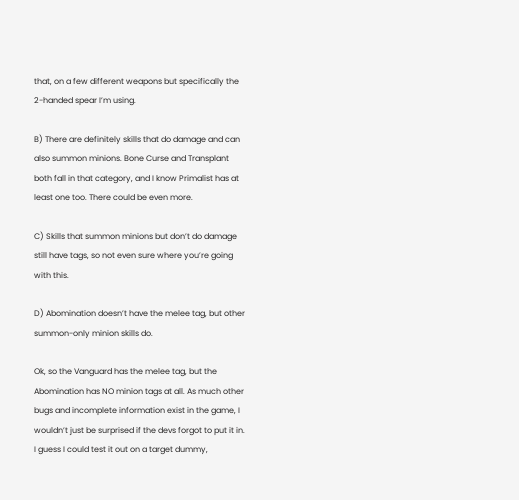that, on a few different weapons but specifically the 2-handed spear I’m using.

B) There are definitely skills that do damage and can also summon minions. Bone Curse and Transplant both fall in that category, and I know Primalist has at least one too. There could be even more.

C) Skills that summon minions but don’t do damage still have tags, so not even sure where you’re going with this.

D) Abomination doesn’t have the melee tag, but other summon-only minion skills do.

Ok, so the Vanguard has the melee tag, but the Abomination has NO minion tags at all. As much other bugs and incomplete information exist in the game, I wouldn’t just be surprised if the devs forgot to put it in. I guess I could test it out on a target dummy,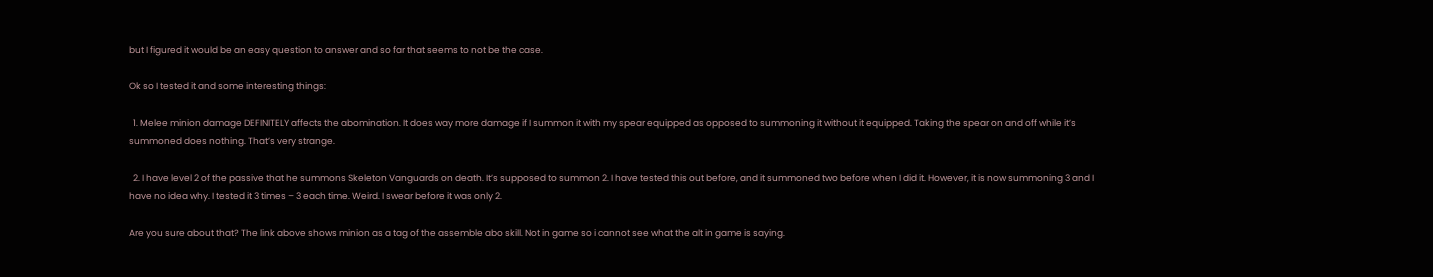but I figured it would be an easy question to answer and so far that seems to not be the case.

Ok so I tested it and some interesting things:

  1. Melee minion damage DEFINITELY affects the abomination. It does way more damage if I summon it with my spear equipped as opposed to summoning it without it equipped. Taking the spear on and off while it’s summoned does nothing. That’s very strange.

  2. I have level 2 of the passive that he summons Skeleton Vanguards on death. It’s supposed to summon 2. I have tested this out before, and it summoned two before when I did it. However, it is now summoning 3 and I have no idea why. I tested it 3 times – 3 each time. Weird. I swear before it was only 2.

Are you sure about that? The link above shows minion as a tag of the assemble abo skill. Not in game so i cannot see what the alt in game is saying.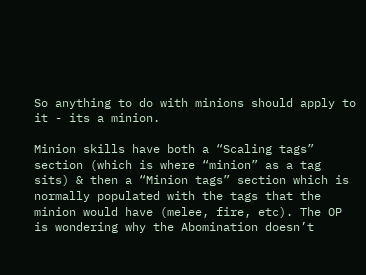So anything to do with minions should apply to it - its a minion.

Minion skills have both a “Scaling tags” section (which is where “minion” as a tag sits) & then a “Minion tags” section which is normally populated with the tags that the minion would have (melee, fire, etc). The OP is wondering why the Abomination doesn’t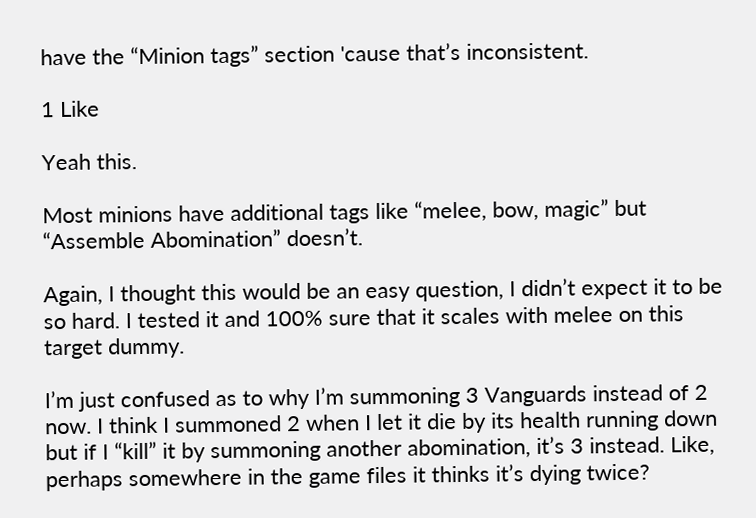have the “Minion tags” section 'cause that’s inconsistent.

1 Like

Yeah this.

Most minions have additional tags like “melee, bow, magic” but “Assemble Abomination” doesn’t.

Again, I thought this would be an easy question, I didn’t expect it to be so hard. I tested it and 100% sure that it scales with melee on this target dummy.

I’m just confused as to why I’m summoning 3 Vanguards instead of 2 now. I think I summoned 2 when I let it die by its health running down but if I “kill” it by summoning another abomination, it’s 3 instead. Like, perhaps somewhere in the game files it thinks it’s dying twice?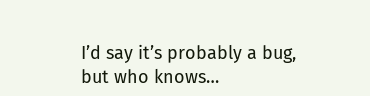I’d say it’s probably a bug, but who knows…